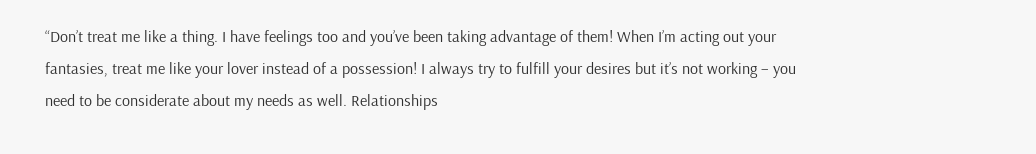“Don’t treat me like a thing. I have feelings too and you’ve been taking advantage of them! When I’m acting out your fantasies, treat me like your lover instead of a possession! I always try to fulfill your desires but it’s not working – you need to be considerate about my needs as well. Relationships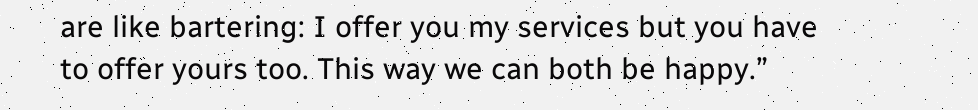are like bartering: I offer you my services but you have to offer yours too. This way we can both be happy.”